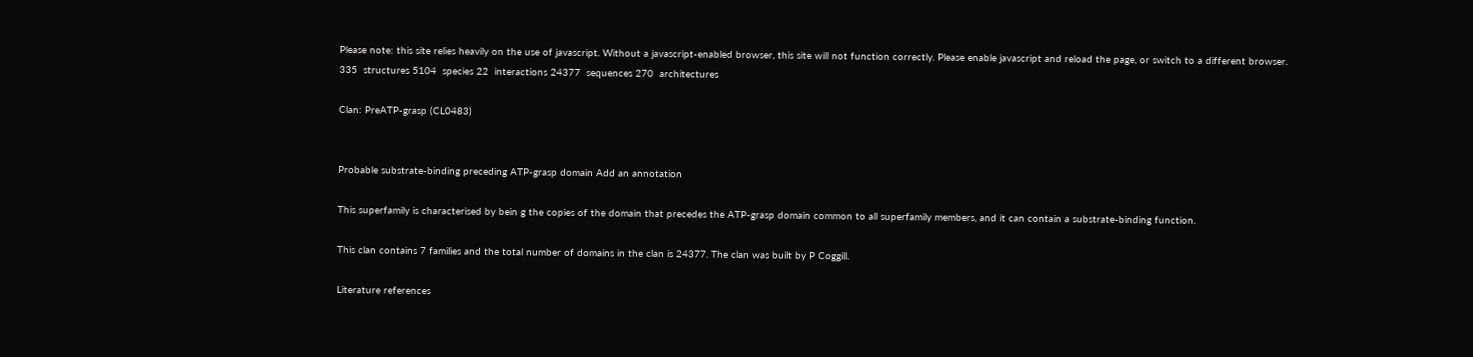Please note: this site relies heavily on the use of javascript. Without a javascript-enabled browser, this site will not function correctly. Please enable javascript and reload the page, or switch to a different browser.
335  structures 5104  species 22  interactions 24377  sequences 270  architectures

Clan: PreATP-grasp (CL0483)


Probable substrate-binding preceding ATP-grasp domain Add an annotation

This superfamily is characterised by bein g the copies of the domain that precedes the ATP-grasp domain common to all superfamily members, and it can contain a substrate-binding function.

This clan contains 7 families and the total number of domains in the clan is 24377. The clan was built by P Coggill.

Literature references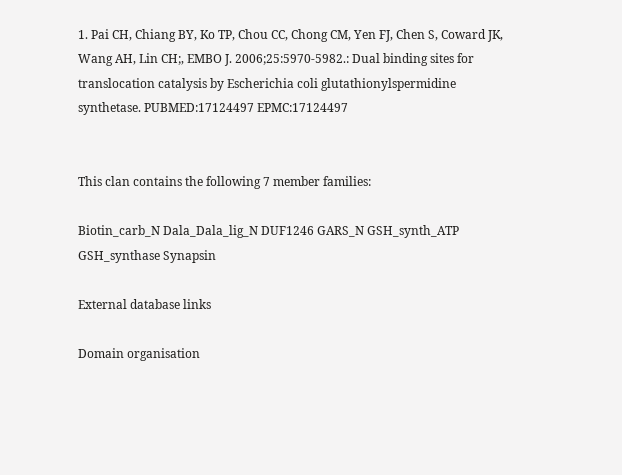1. Pai CH, Chiang BY, Ko TP, Chou CC, Chong CM, Yen FJ, Chen S, Coward JK, Wang AH, Lin CH;, EMBO J. 2006;25:5970-5982.: Dual binding sites for translocation catalysis by Escherichia coli glutathionylspermidine synthetase. PUBMED:17124497 EPMC:17124497


This clan contains the following 7 member families:

Biotin_carb_N Dala_Dala_lig_N DUF1246 GARS_N GSH_synth_ATP GSH_synthase Synapsin

External database links

Domain organisation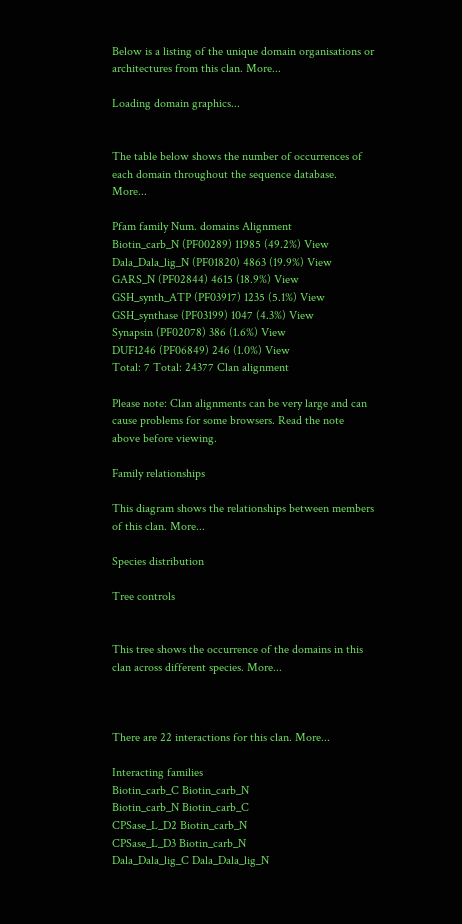Below is a listing of the unique domain organisations or architectures from this clan. More...

Loading domain graphics...


The table below shows the number of occurrences of each domain throughout the sequence database. More...

Pfam family Num. domains Alignment
Biotin_carb_N (PF00289) 11985 (49.2%) View
Dala_Dala_lig_N (PF01820) 4863 (19.9%) View
GARS_N (PF02844) 4615 (18.9%) View
GSH_synth_ATP (PF03917) 1235 (5.1%) View
GSH_synthase (PF03199) 1047 (4.3%) View
Synapsin (PF02078) 386 (1.6%) View
DUF1246 (PF06849) 246 (1.0%) View
Total: 7 Total: 24377 Clan alignment

Please note: Clan alignments can be very large and can cause problems for some browsers. Read the note above before viewing.

Family relationships

This diagram shows the relationships between members of this clan. More...

Species distribution

Tree controls


This tree shows the occurrence of the domains in this clan across different species. More...



There are 22 interactions for this clan. More...

Interacting families
Biotin_carb_C Biotin_carb_N
Biotin_carb_N Biotin_carb_C
CPSase_L_D2 Biotin_carb_N
CPSase_L_D3 Biotin_carb_N
Dala_Dala_lig_C Dala_Dala_lig_N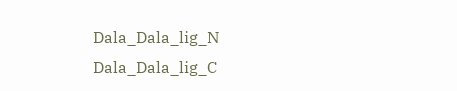Dala_Dala_lig_N Dala_Dala_lig_C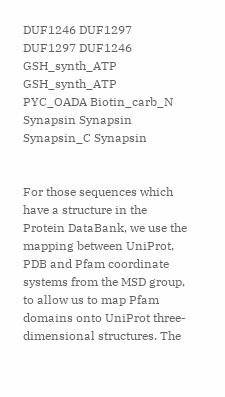DUF1246 DUF1297
DUF1297 DUF1246
GSH_synth_ATP GSH_synth_ATP
PYC_OADA Biotin_carb_N
Synapsin Synapsin
Synapsin_C Synapsin


For those sequences which have a structure in the Protein DataBank, we use the mapping between UniProt, PDB and Pfam coordinate systems from the MSD group, to allow us to map Pfam domains onto UniProt three-dimensional structures. The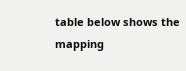table below shows the mapping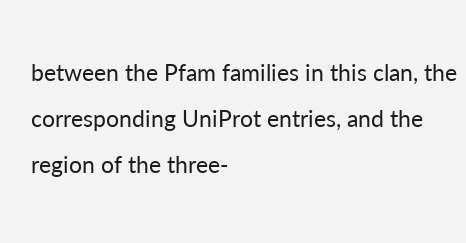between the Pfam families in this clan, the corresponding UniProt entries, and the region of the three-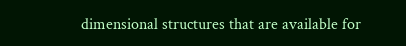dimensional structures that are available for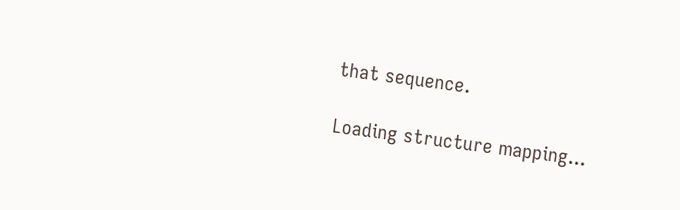that sequence.

Loading structure mapping...